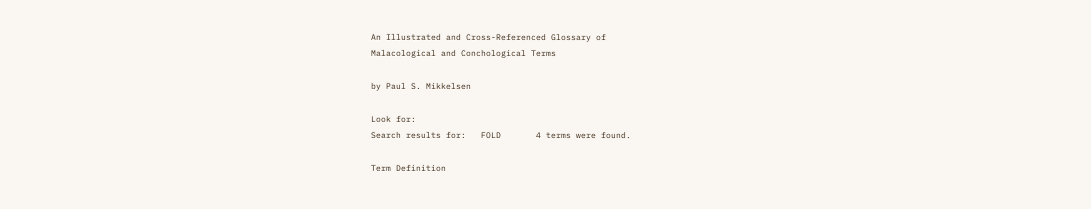An Illustrated and Cross-Referenced Glossary of
Malacological and Conchological Terms

by Paul S. Mikkelsen

Look for:
Search results for:   FOLD       4 terms were found.

Term Definition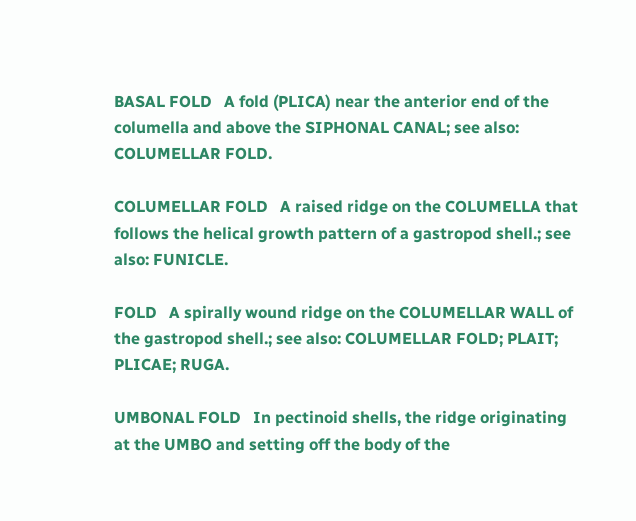BASAL FOLD   A fold (PLICA) near the anterior end of the columella and above the SIPHONAL CANAL; see also: COLUMELLAR FOLD.

COLUMELLAR FOLD   A raised ridge on the COLUMELLA that follows the helical growth pattern of a gastropod shell.; see also: FUNICLE.

FOLD   A spirally wound ridge on the COLUMELLAR WALL of the gastropod shell.; see also: COLUMELLAR FOLD; PLAIT; PLICAE; RUGA.

UMBONAL FOLD   In pectinoid shells, the ridge originating at the UMBO and setting off the body of the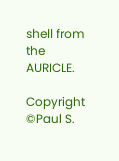shell from the AURICLE.

Copyright ©Paul S.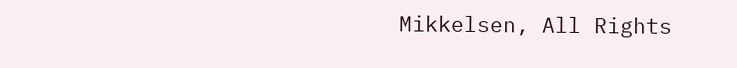Mikkelsen, All Rights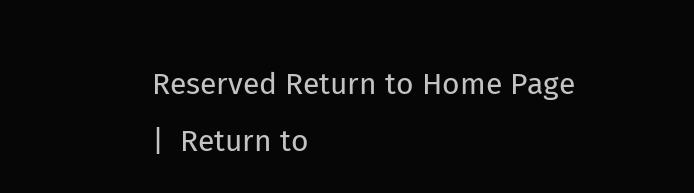Reserved Return to Home Page  |  Return to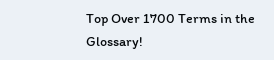Top Over 1700 Terms in the Glossary!